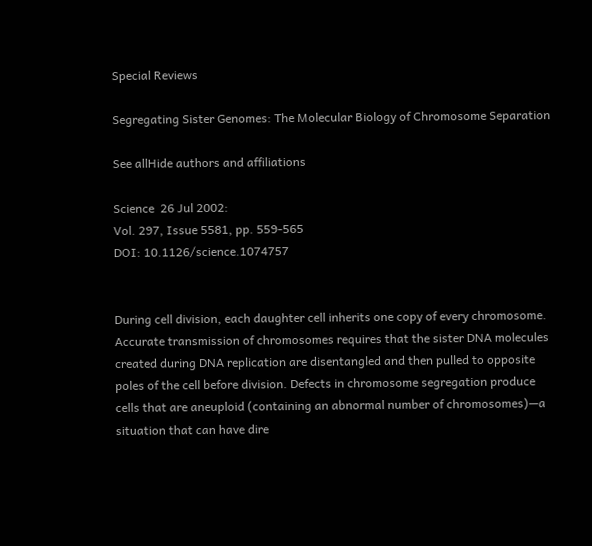Special Reviews

Segregating Sister Genomes: The Molecular Biology of Chromosome Separation

See allHide authors and affiliations

Science  26 Jul 2002:
Vol. 297, Issue 5581, pp. 559-565
DOI: 10.1126/science.1074757


During cell division, each daughter cell inherits one copy of every chromosome. Accurate transmission of chromosomes requires that the sister DNA molecules created during DNA replication are disentangled and then pulled to opposite poles of the cell before division. Defects in chromosome segregation produce cells that are aneuploid (containing an abnormal number of chromosomes)—a situation that can have dire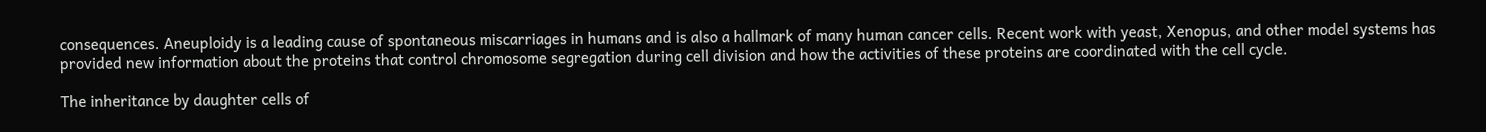consequences. Aneuploidy is a leading cause of spontaneous miscarriages in humans and is also a hallmark of many human cancer cells. Recent work with yeast, Xenopus, and other model systems has provided new information about the proteins that control chromosome segregation during cell division and how the activities of these proteins are coordinated with the cell cycle.

The inheritance by daughter cells of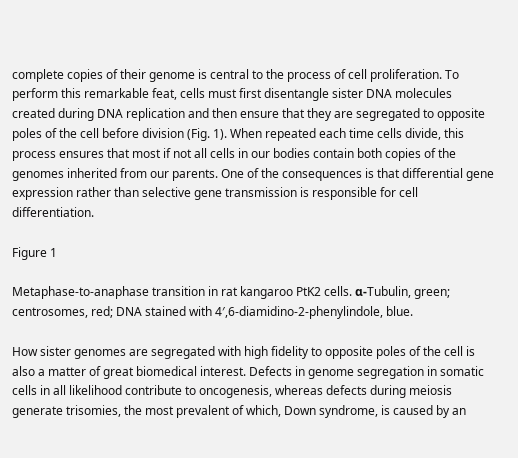complete copies of their genome is central to the process of cell proliferation. To perform this remarkable feat, cells must first disentangle sister DNA molecules created during DNA replication and then ensure that they are segregated to opposite poles of the cell before division (Fig. 1). When repeated each time cells divide, this process ensures that most if not all cells in our bodies contain both copies of the genomes inherited from our parents. One of the consequences is that differential gene expression rather than selective gene transmission is responsible for cell differentiation.

Figure 1

Metaphase-to-anaphase transition in rat kangaroo PtK2 cells. α-Tubulin, green; centrosomes, red; DNA stained with 4′,6-diamidino-2-phenylindole, blue.

How sister genomes are segregated with high fidelity to opposite poles of the cell is also a matter of great biomedical interest. Defects in genome segregation in somatic cells in all likelihood contribute to oncogenesis, whereas defects during meiosis generate trisomies, the most prevalent of which, Down syndrome, is caused by an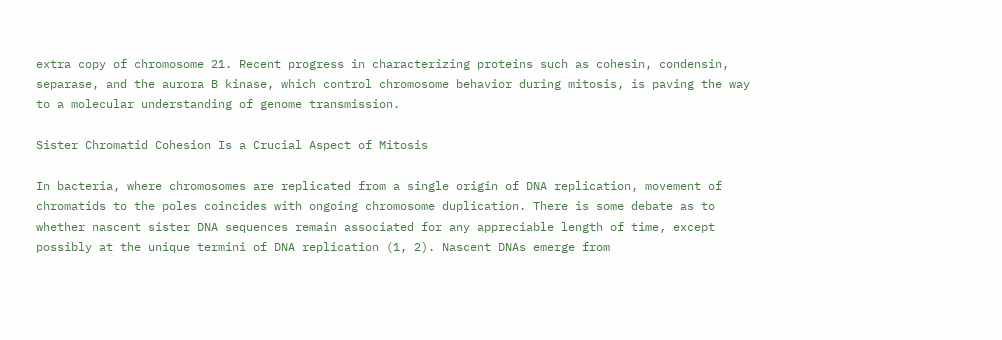extra copy of chromosome 21. Recent progress in characterizing proteins such as cohesin, condensin, separase, and the aurora B kinase, which control chromosome behavior during mitosis, is paving the way to a molecular understanding of genome transmission.

Sister Chromatid Cohesion Is a Crucial Aspect of Mitosis

In bacteria, where chromosomes are replicated from a single origin of DNA replication, movement of chromatids to the poles coincides with ongoing chromosome duplication. There is some debate as to whether nascent sister DNA sequences remain associated for any appreciable length of time, except possibly at the unique termini of DNA replication (1, 2). Nascent DNAs emerge from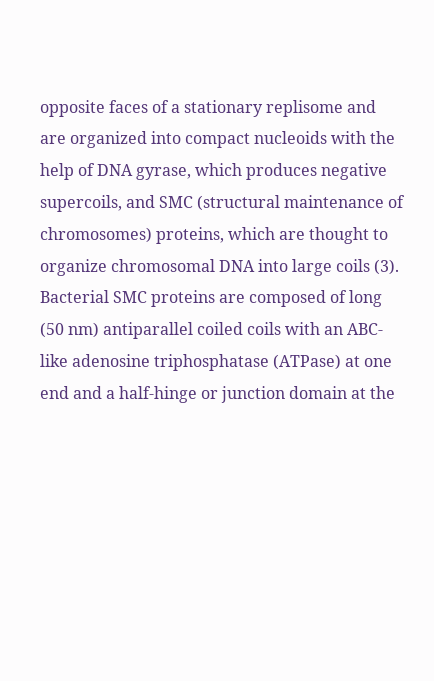opposite faces of a stationary replisome and are organized into compact nucleoids with the help of DNA gyrase, which produces negative supercoils, and SMC (structural maintenance of chromosomes) proteins, which are thought to organize chromosomal DNA into large coils (3). Bacterial SMC proteins are composed of long (50 nm) antiparallel coiled coils with an ABC-like adenosine triphosphatase (ATPase) at one end and a half-hinge or junction domain at the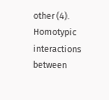other (4). Homotypic interactions between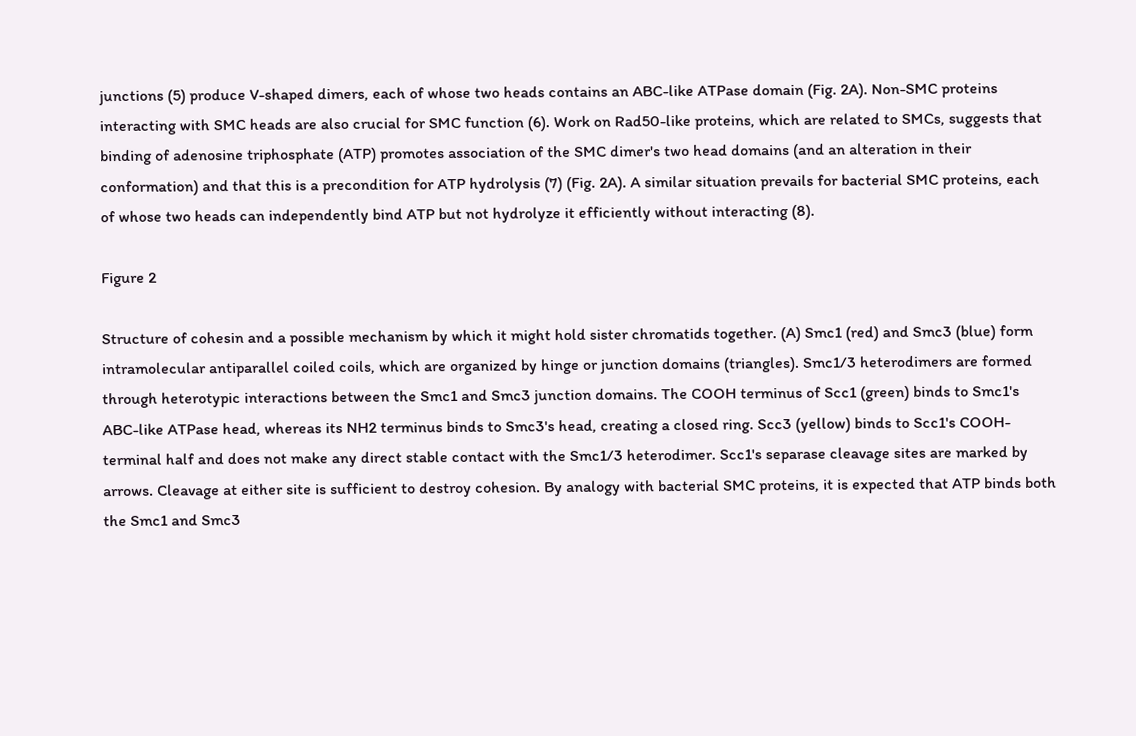junctions (5) produce V-shaped dimers, each of whose two heads contains an ABC-like ATPase domain (Fig. 2A). Non-SMC proteins interacting with SMC heads are also crucial for SMC function (6). Work on Rad50-like proteins, which are related to SMCs, suggests that binding of adenosine triphosphate (ATP) promotes association of the SMC dimer's two head domains (and an alteration in their conformation) and that this is a precondition for ATP hydrolysis (7) (Fig. 2A). A similar situation prevails for bacterial SMC proteins, each of whose two heads can independently bind ATP but not hydrolyze it efficiently without interacting (8).

Figure 2

Structure of cohesin and a possible mechanism by which it might hold sister chromatids together. (A) Smc1 (red) and Smc3 (blue) form intramolecular antiparallel coiled coils, which are organized by hinge or junction domains (triangles). Smc1/3 heterodimers are formed through heterotypic interactions between the Smc1 and Smc3 junction domains. The COOH terminus of Scc1 (green) binds to Smc1's ABC-like ATPase head, whereas its NH2 terminus binds to Smc3's head, creating a closed ring. Scc3 (yellow) binds to Scc1's COOH-terminal half and does not make any direct stable contact with the Smc1/3 heterodimer. Scc1's separase cleavage sites are marked by arrows. Cleavage at either site is sufficient to destroy cohesion. By analogy with bacterial SMC proteins, it is expected that ATP binds both the Smc1 and Smc3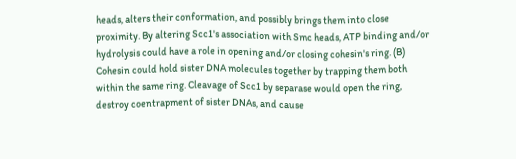heads, alters their conformation, and possibly brings them into close proximity. By altering Scc1's association with Smc heads, ATP binding and/or hydrolysis could have a role in opening and/or closing cohesin's ring. (B) Cohesin could hold sister DNA molecules together by trapping them both within the same ring. Cleavage of Scc1 by separase would open the ring, destroy coentrapment of sister DNAs, and cause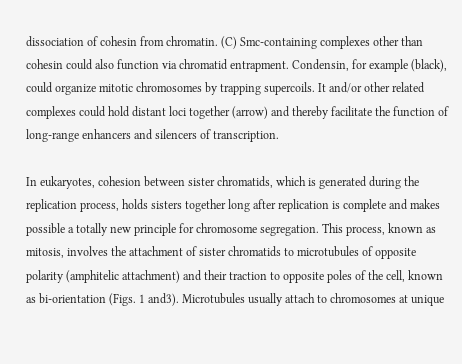dissociation of cohesin from chromatin. (C) Smc-containing complexes other than cohesin could also function via chromatid entrapment. Condensin, for example (black), could organize mitotic chromosomes by trapping supercoils. It and/or other related complexes could hold distant loci together (arrow) and thereby facilitate the function of long-range enhancers and silencers of transcription.

In eukaryotes, cohesion between sister chromatids, which is generated during the replication process, holds sisters together long after replication is complete and makes possible a totally new principle for chromosome segregation. This process, known as mitosis, involves the attachment of sister chromatids to microtubules of opposite polarity (amphitelic attachment) and their traction to opposite poles of the cell, known as bi-orientation (Figs. 1 and3). Microtubules usually attach to chromosomes at unique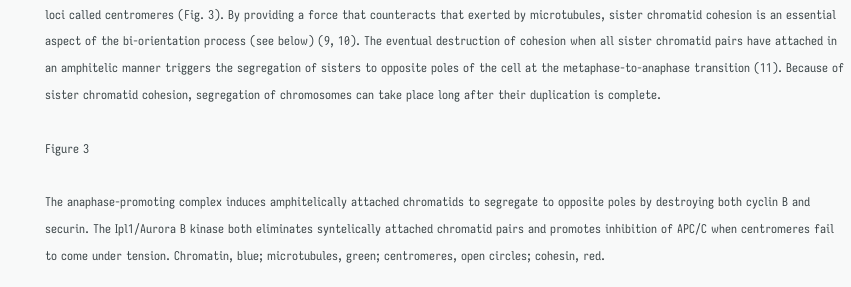loci called centromeres (Fig. 3). By providing a force that counteracts that exerted by microtubules, sister chromatid cohesion is an essential aspect of the bi-orientation process (see below) (9, 10). The eventual destruction of cohesion when all sister chromatid pairs have attached in an amphitelic manner triggers the segregation of sisters to opposite poles of the cell at the metaphase-to-anaphase transition (11). Because of sister chromatid cohesion, segregation of chromosomes can take place long after their duplication is complete.

Figure 3

The anaphase-promoting complex induces amphitelically attached chromatids to segregate to opposite poles by destroying both cyclin B and securin. The Ipl1/Aurora B kinase both eliminates syntelically attached chromatid pairs and promotes inhibition of APC/C when centromeres fail to come under tension. Chromatin, blue; microtubules, green; centromeres, open circles; cohesin, red.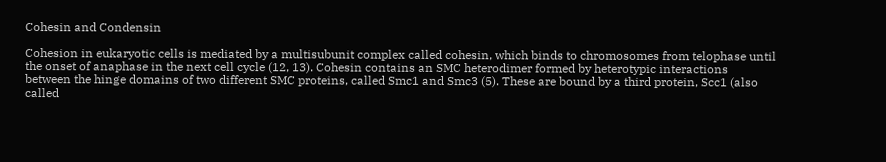Cohesin and Condensin

Cohesion in eukaryotic cells is mediated by a multisubunit complex called cohesin, which binds to chromosomes from telophase until the onset of anaphase in the next cell cycle (12, 13). Cohesin contains an SMC heterodimer formed by heterotypic interactions between the hinge domains of two different SMC proteins, called Smc1 and Smc3 (5). These are bound by a third protein, Scc1 (also called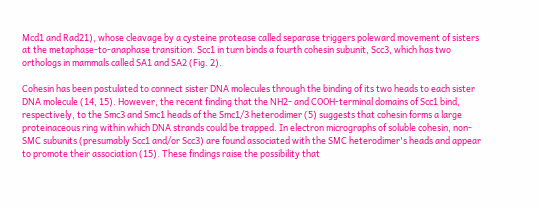Mcd1 and Rad21), whose cleavage by a cysteine protease called separase triggers poleward movement of sisters at the metaphase-to-anaphase transition. Scc1 in turn binds a fourth cohesin subunit, Scc3, which has two orthologs in mammals called SA1 and SA2 (Fig. 2).

Cohesin has been postulated to connect sister DNA molecules through the binding of its two heads to each sister DNA molecule (14, 15). However, the recent finding that the NH2- and COOH-terminal domains of Scc1 bind, respectively, to the Smc3 and Smc1 heads of the Smc1/3 heterodimer (5) suggests that cohesin forms a large proteinaceous ring within which DNA strands could be trapped. In electron micrographs of soluble cohesin, non-SMC subunits (presumably Scc1 and/or Scc3) are found associated with the SMC heterodimer's heads and appear to promote their association (15). These findings raise the possibility that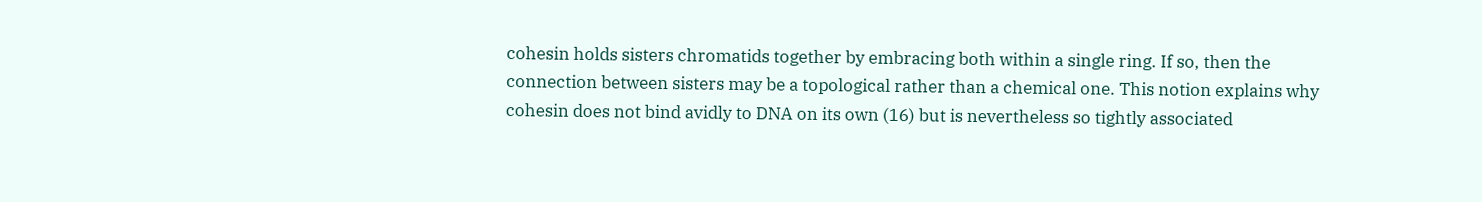cohesin holds sisters chromatids together by embracing both within a single ring. If so, then the connection between sisters may be a topological rather than a chemical one. This notion explains why cohesin does not bind avidly to DNA on its own (16) but is nevertheless so tightly associated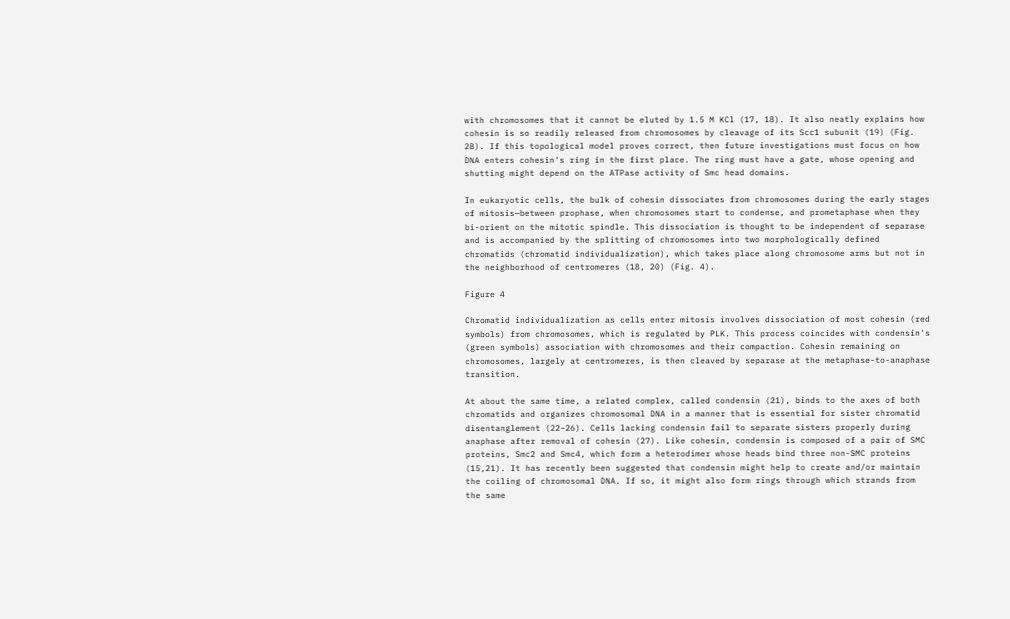with chromosomes that it cannot be eluted by 1.5 M KCl (17, 18). It also neatly explains how cohesin is so readily released from chromosomes by cleavage of its Scc1 subunit (19) (Fig. 2B). If this topological model proves correct, then future investigations must focus on how DNA enters cohesin's ring in the first place. The ring must have a gate, whose opening and shutting might depend on the ATPase activity of Smc head domains.

In eukaryotic cells, the bulk of cohesin dissociates from chromosomes during the early stages of mitosis—between prophase, when chromosomes start to condense, and prometaphase when they bi-orient on the mitotic spindle. This dissociation is thought to be independent of separase and is accompanied by the splitting of chromosomes into two morphologically defined chromatids (chromatid individualization), which takes place along chromosome arms but not in the neighborhood of centromeres (18, 20) (Fig. 4).

Figure 4

Chromatid individualization as cells enter mitosis involves dissociation of most cohesin (red symbols) from chromosomes, which is regulated by PLK. This process coincides with condensin's (green symbols) association with chromosomes and their compaction. Cohesin remaining on chromosomes, largely at centromeres, is then cleaved by separase at the metaphase-to-anaphase transition.

At about the same time, a related complex, called condensin (21), binds to the axes of both chromatids and organizes chromosomal DNA in a manner that is essential for sister chromatid disentanglement (22–26). Cells lacking condensin fail to separate sisters properly during anaphase after removal of cohesin (27). Like cohesin, condensin is composed of a pair of SMC proteins, Smc2 and Smc4, which form a heterodimer whose heads bind three non-SMC proteins (15,21). It has recently been suggested that condensin might help to create and/or maintain the coiling of chromosomal DNA. If so, it might also form rings through which strands from the same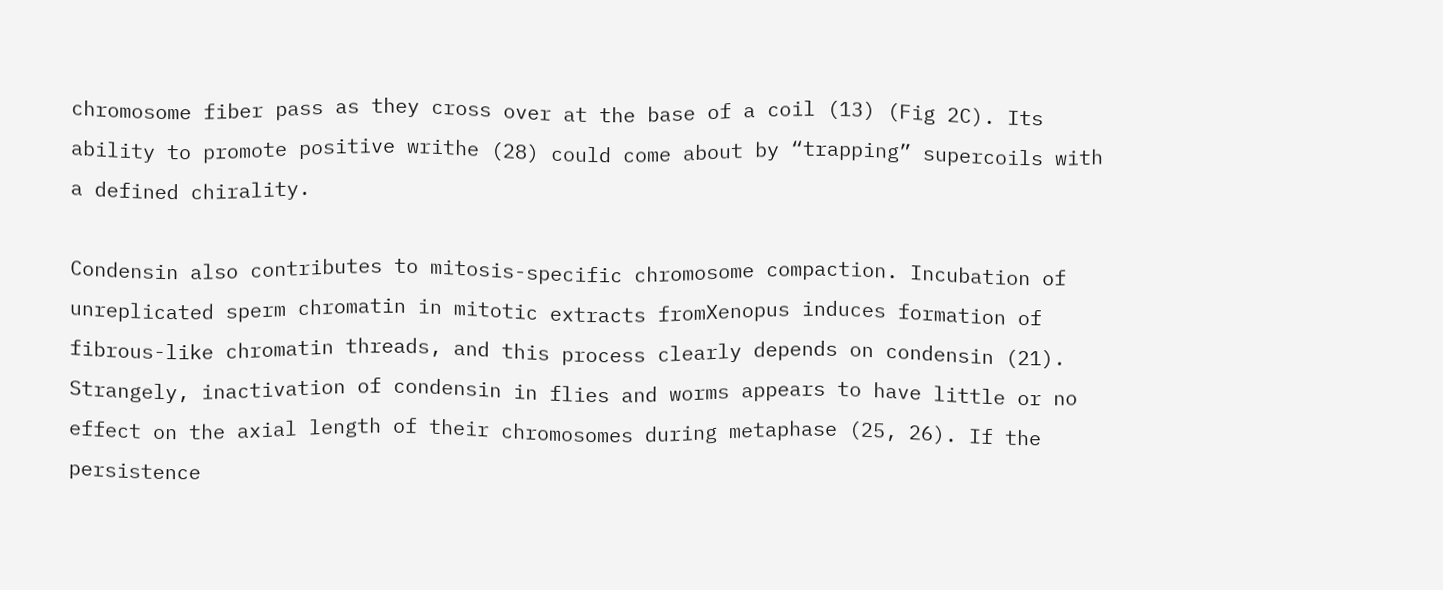chromosome fiber pass as they cross over at the base of a coil (13) (Fig 2C). Its ability to promote positive writhe (28) could come about by “trapping” supercoils with a defined chirality.

Condensin also contributes to mitosis-specific chromosome compaction. Incubation of unreplicated sperm chromatin in mitotic extracts fromXenopus induces formation of fibrous-like chromatin threads, and this process clearly depends on condensin (21). Strangely, inactivation of condensin in flies and worms appears to have little or no effect on the axial length of their chromosomes during metaphase (25, 26). If the persistence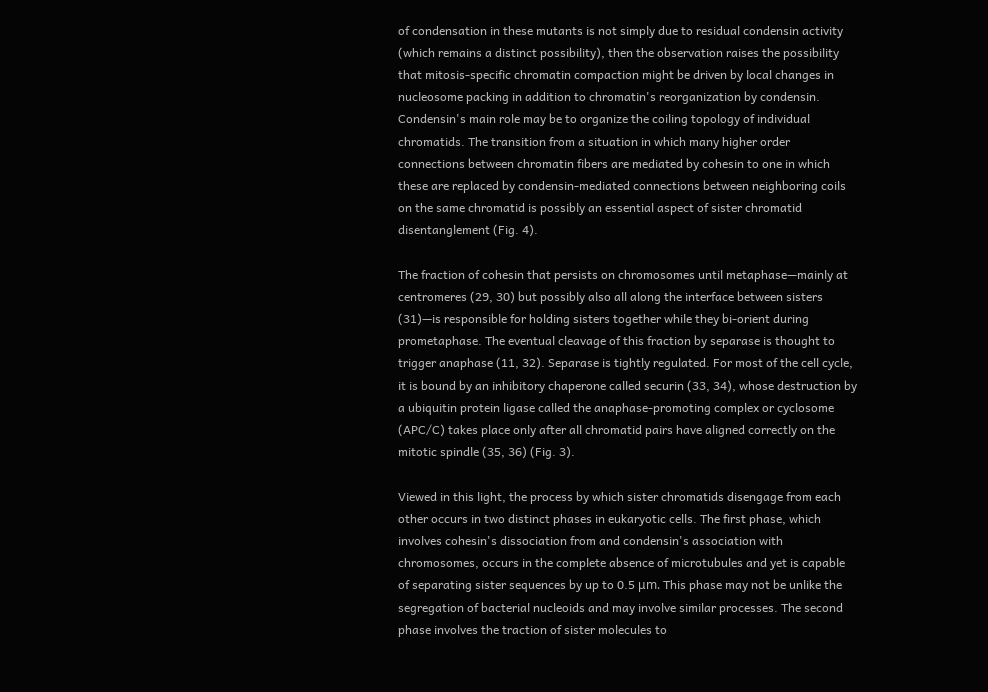of condensation in these mutants is not simply due to residual condensin activity (which remains a distinct possibility), then the observation raises the possibility that mitosis-specific chromatin compaction might be driven by local changes in nucleosome packing in addition to chromatin's reorganization by condensin. Condensin's main role may be to organize the coiling topology of individual chromatids. The transition from a situation in which many higher order connections between chromatin fibers are mediated by cohesin to one in which these are replaced by condensin-mediated connections between neighboring coils on the same chromatid is possibly an essential aspect of sister chromatid disentanglement (Fig. 4).

The fraction of cohesin that persists on chromosomes until metaphase—mainly at centromeres (29, 30) but possibly also all along the interface between sisters (31)—is responsible for holding sisters together while they bi-orient during prometaphase. The eventual cleavage of this fraction by separase is thought to trigger anaphase (11, 32). Separase is tightly regulated. For most of the cell cycle, it is bound by an inhibitory chaperone called securin (33, 34), whose destruction by a ubiquitin protein ligase called the anaphase-promoting complex or cyclosome (APC/C) takes place only after all chromatid pairs have aligned correctly on the mitotic spindle (35, 36) (Fig. 3).

Viewed in this light, the process by which sister chromatids disengage from each other occurs in two distinct phases in eukaryotic cells. The first phase, which involves cohesin's dissociation from and condensin's association with chromosomes, occurs in the complete absence of microtubules and yet is capable of separating sister sequences by up to 0.5 μm. This phase may not be unlike the segregation of bacterial nucleoids and may involve similar processes. The second phase involves the traction of sister molecules to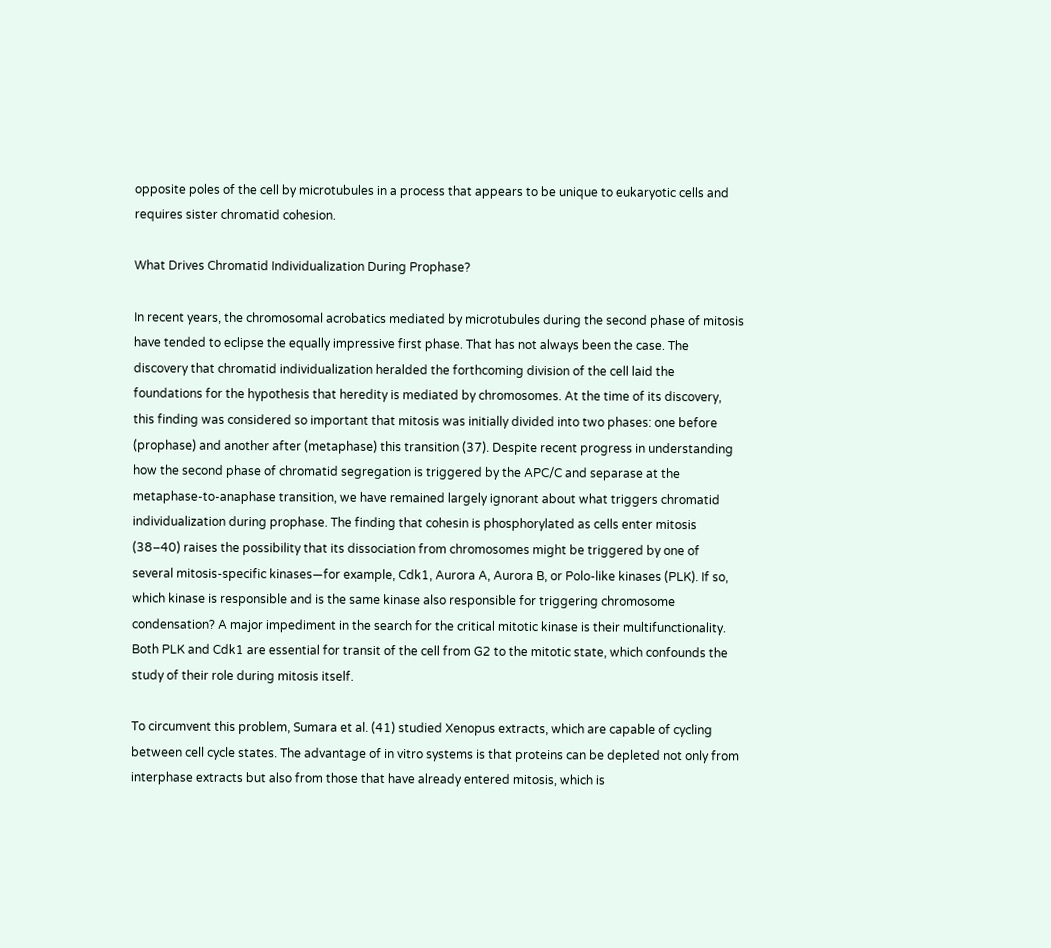opposite poles of the cell by microtubules in a process that appears to be unique to eukaryotic cells and requires sister chromatid cohesion.

What Drives Chromatid Individualization During Prophase?

In recent years, the chromosomal acrobatics mediated by microtubules during the second phase of mitosis have tended to eclipse the equally impressive first phase. That has not always been the case. The discovery that chromatid individualization heralded the forthcoming division of the cell laid the foundations for the hypothesis that heredity is mediated by chromosomes. At the time of its discovery, this finding was considered so important that mitosis was initially divided into two phases: one before (prophase) and another after (metaphase) this transition (37). Despite recent progress in understanding how the second phase of chromatid segregation is triggered by the APC/C and separase at the metaphase-to-anaphase transition, we have remained largely ignorant about what triggers chromatid individualization during prophase. The finding that cohesin is phosphorylated as cells enter mitosis (38–40) raises the possibility that its dissociation from chromosomes might be triggered by one of several mitosis-specific kinases—for example, Cdk1, Aurora A, Aurora B, or Polo-like kinases (PLK). If so, which kinase is responsible and is the same kinase also responsible for triggering chromosome condensation? A major impediment in the search for the critical mitotic kinase is their multifunctionality. Both PLK and Cdk1 are essential for transit of the cell from G2 to the mitotic state, which confounds the study of their role during mitosis itself.

To circumvent this problem, Sumara et al. (41) studied Xenopus extracts, which are capable of cycling between cell cycle states. The advantage of in vitro systems is that proteins can be depleted not only from interphase extracts but also from those that have already entered mitosis, which is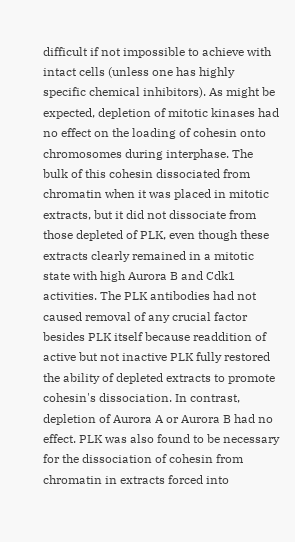difficult if not impossible to achieve with intact cells (unless one has highly specific chemical inhibitors). As might be expected, depletion of mitotic kinases had no effect on the loading of cohesin onto chromosomes during interphase. The bulk of this cohesin dissociated from chromatin when it was placed in mitotic extracts, but it did not dissociate from those depleted of PLK, even though these extracts clearly remained in a mitotic state with high Aurora B and Cdk1 activities. The PLK antibodies had not caused removal of any crucial factor besides PLK itself because readdition of active but not inactive PLK fully restored the ability of depleted extracts to promote cohesin's dissociation. In contrast, depletion of Aurora A or Aurora B had no effect. PLK was also found to be necessary for the dissociation of cohesin from chromatin in extracts forced into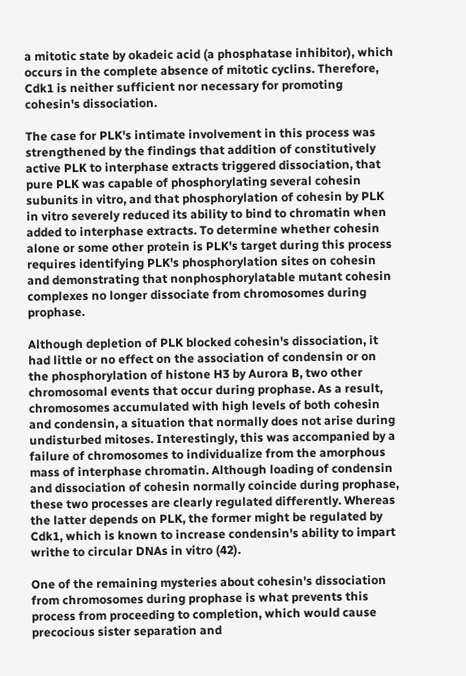a mitotic state by okadeic acid (a phosphatase inhibitor), which occurs in the complete absence of mitotic cyclins. Therefore, Cdk1 is neither sufficient nor necessary for promoting cohesin's dissociation.

The case for PLK's intimate involvement in this process was strengthened by the findings that addition of constitutively active PLK to interphase extracts triggered dissociation, that pure PLK was capable of phosphorylating several cohesin subunits in vitro, and that phosphorylation of cohesin by PLK in vitro severely reduced its ability to bind to chromatin when added to interphase extracts. To determine whether cohesin alone or some other protein is PLK's target during this process requires identifying PLK's phosphorylation sites on cohesin and demonstrating that nonphosphorylatable mutant cohesin complexes no longer dissociate from chromosomes during prophase.

Although depletion of PLK blocked cohesin's dissociation, it had little or no effect on the association of condensin or on the phosphorylation of histone H3 by Aurora B, two other chromosomal events that occur during prophase. As a result, chromosomes accumulated with high levels of both cohesin and condensin, a situation that normally does not arise during undisturbed mitoses. Interestingly, this was accompanied by a failure of chromosomes to individualize from the amorphous mass of interphase chromatin. Although loading of condensin and dissociation of cohesin normally coincide during prophase, these two processes are clearly regulated differently. Whereas the latter depends on PLK, the former might be regulated by Cdk1, which is known to increase condensin's ability to impart writhe to circular DNAs in vitro (42).

One of the remaining mysteries about cohesin's dissociation from chromosomes during prophase is what prevents this process from proceeding to completion, which would cause precocious sister separation and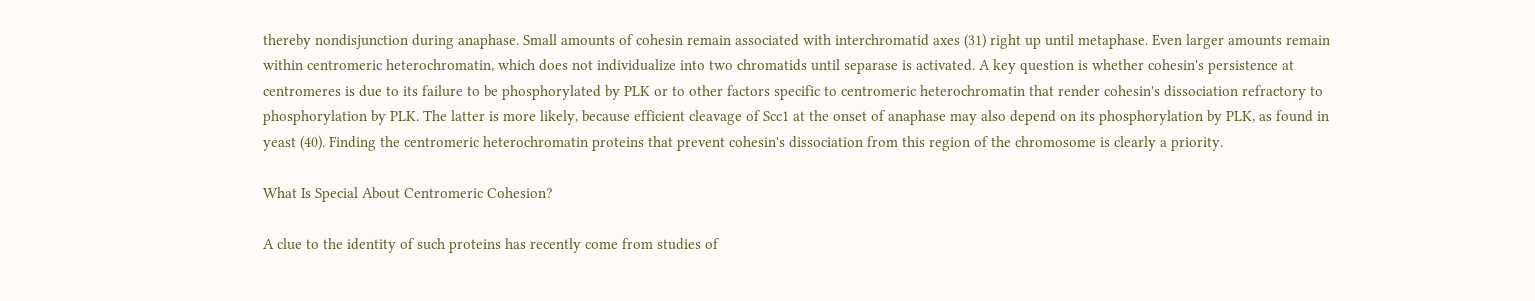thereby nondisjunction during anaphase. Small amounts of cohesin remain associated with interchromatid axes (31) right up until metaphase. Even larger amounts remain within centromeric heterochromatin, which does not individualize into two chromatids until separase is activated. A key question is whether cohesin's persistence at centromeres is due to its failure to be phosphorylated by PLK or to other factors specific to centromeric heterochromatin that render cohesin's dissociation refractory to phosphorylation by PLK. The latter is more likely, because efficient cleavage of Scc1 at the onset of anaphase may also depend on its phosphorylation by PLK, as found in yeast (40). Finding the centromeric heterochromatin proteins that prevent cohesin's dissociation from this region of the chromosome is clearly a priority.

What Is Special About Centromeric Cohesion?

A clue to the identity of such proteins has recently come from studies of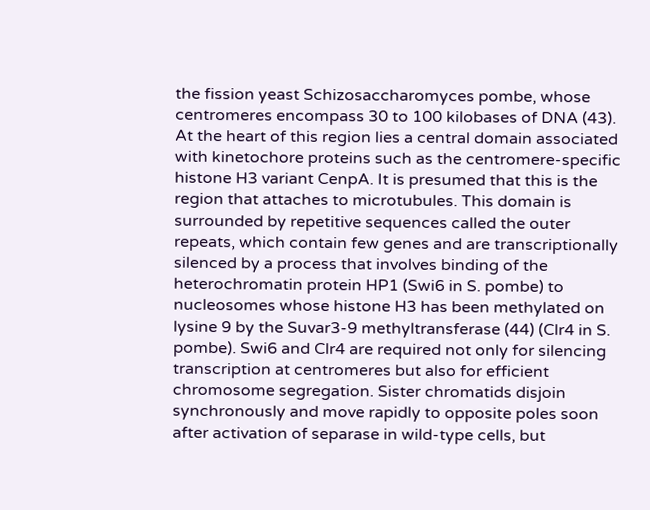the fission yeast Schizosaccharomyces pombe, whose centromeres encompass 30 to 100 kilobases of DNA (43). At the heart of this region lies a central domain associated with kinetochore proteins such as the centromere-specific histone H3 variant CenpA. It is presumed that this is the region that attaches to microtubules. This domain is surrounded by repetitive sequences called the outer repeats, which contain few genes and are transcriptionally silenced by a process that involves binding of the heterochromatin protein HP1 (Swi6 in S. pombe) to nucleosomes whose histone H3 has been methylated on lysine 9 by the Suvar3-9 methyltransferase (44) (Clr4 in S. pombe). Swi6 and Clr4 are required not only for silencing transcription at centromeres but also for efficient chromosome segregation. Sister chromatids disjoin synchronously and move rapidly to opposite poles soon after activation of separase in wild-type cells, but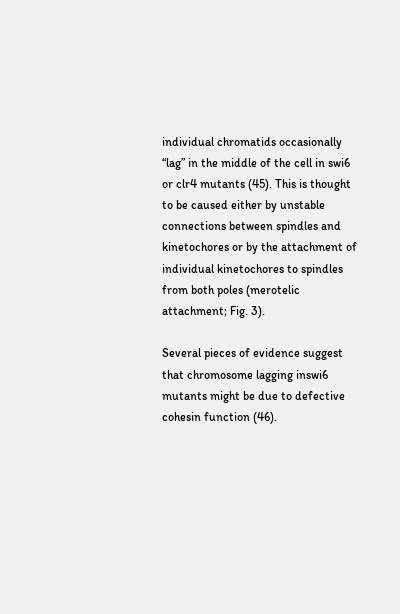individual chromatids occasionally “lag” in the middle of the cell in swi6 or clr4 mutants (45). This is thought to be caused either by unstable connections between spindles and kinetochores or by the attachment of individual kinetochores to spindles from both poles (merotelic attachment; Fig. 3).

Several pieces of evidence suggest that chromosome lagging inswi6 mutants might be due to defective cohesin function (46).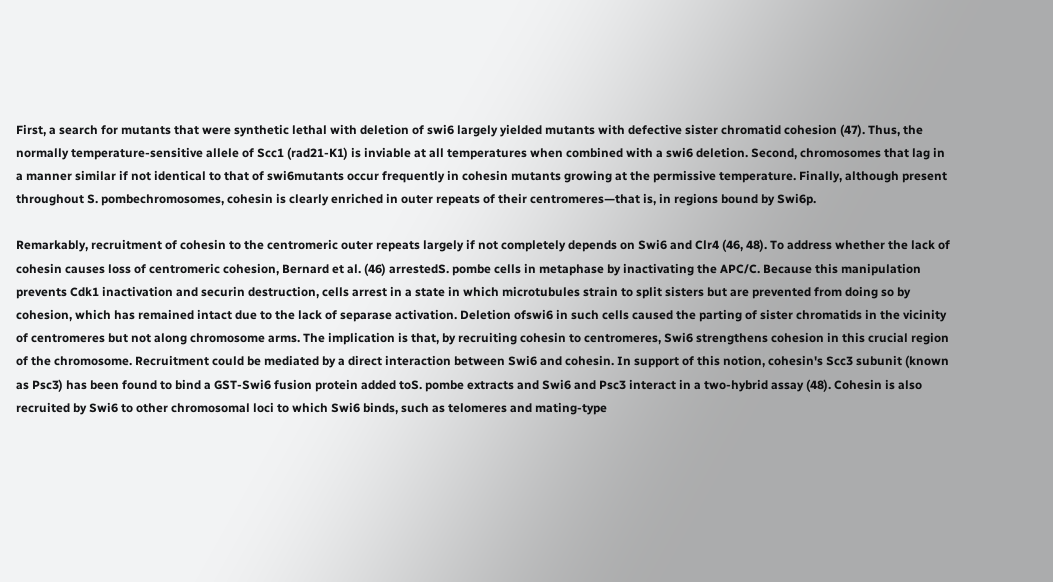First, a search for mutants that were synthetic lethal with deletion of swi6 largely yielded mutants with defective sister chromatid cohesion (47). Thus, the normally temperature-sensitive allele of Scc1 (rad21-K1) is inviable at all temperatures when combined with a swi6 deletion. Second, chromosomes that lag in a manner similar if not identical to that of swi6mutants occur frequently in cohesin mutants growing at the permissive temperature. Finally, although present throughout S. pombechromosomes, cohesin is clearly enriched in outer repeats of their centromeres—that is, in regions bound by Swi6p.

Remarkably, recruitment of cohesin to the centromeric outer repeats largely if not completely depends on Swi6 and Clr4 (46, 48). To address whether the lack of cohesin causes loss of centromeric cohesion, Bernard et al. (46) arrestedS. pombe cells in metaphase by inactivating the APC/C. Because this manipulation prevents Cdk1 inactivation and securin destruction, cells arrest in a state in which microtubules strain to split sisters but are prevented from doing so by cohesion, which has remained intact due to the lack of separase activation. Deletion ofswi6 in such cells caused the parting of sister chromatids in the vicinity of centromeres but not along chromosome arms. The implication is that, by recruiting cohesin to centromeres, Swi6 strengthens cohesion in this crucial region of the chromosome. Recruitment could be mediated by a direct interaction between Swi6 and cohesin. In support of this notion, cohesin's Scc3 subunit (known as Psc3) has been found to bind a GST-Swi6 fusion protein added toS. pombe extracts and Swi6 and Psc3 interact in a two-hybrid assay (48). Cohesin is also recruited by Swi6 to other chromosomal loci to which Swi6 binds, such as telomeres and mating-type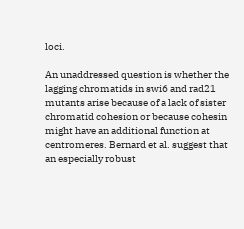loci.

An unaddressed question is whether the lagging chromatids in swi6 and rad21 mutants arise because of a lack of sister chromatid cohesion or because cohesin might have an additional function at centromeres. Bernard et al. suggest that an especially robust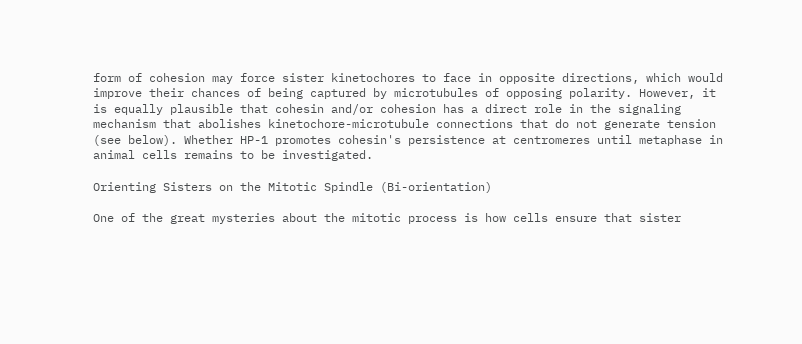form of cohesion may force sister kinetochores to face in opposite directions, which would improve their chances of being captured by microtubules of opposing polarity. However, it is equally plausible that cohesin and/or cohesion has a direct role in the signaling mechanism that abolishes kinetochore-microtubule connections that do not generate tension (see below). Whether HP-1 promotes cohesin's persistence at centromeres until metaphase in animal cells remains to be investigated.

Orienting Sisters on the Mitotic Spindle (Bi-orientation)

One of the great mysteries about the mitotic process is how cells ensure that sister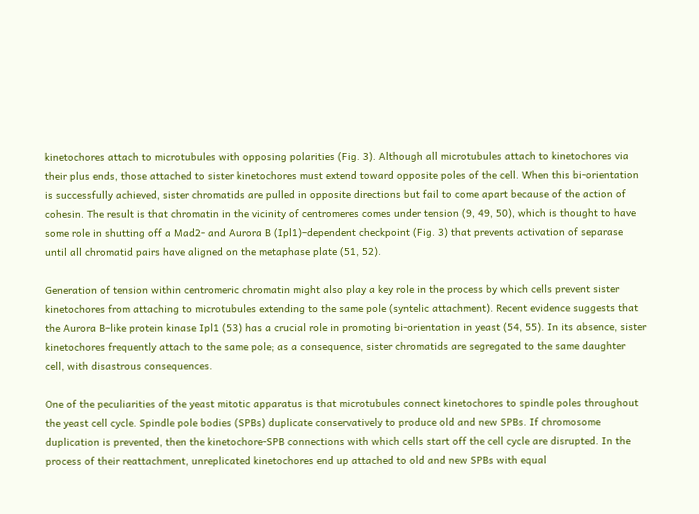kinetochores attach to microtubules with opposing polarities (Fig. 3). Although all microtubules attach to kinetochores via their plus ends, those attached to sister kinetochores must extend toward opposite poles of the cell. When this bi-orientation is successfully achieved, sister chromatids are pulled in opposite directions but fail to come apart because of the action of cohesin. The result is that chromatin in the vicinity of centromeres comes under tension (9, 49, 50), which is thought to have some role in shutting off a Mad2- and Aurora B (Ipl1)–dependent checkpoint (Fig. 3) that prevents activation of separase until all chromatid pairs have aligned on the metaphase plate (51, 52).

Generation of tension within centromeric chromatin might also play a key role in the process by which cells prevent sister kinetochores from attaching to microtubules extending to the same pole (syntelic attachment). Recent evidence suggests that the Aurora B–like protein kinase Ipl1 (53) has a crucial role in promoting bi-orientation in yeast (54, 55). In its absence, sister kinetochores frequently attach to the same pole; as a consequence, sister chromatids are segregated to the same daughter cell, with disastrous consequences.

One of the peculiarities of the yeast mitotic apparatus is that microtubules connect kinetochores to spindle poles throughout the yeast cell cycle. Spindle pole bodies (SPBs) duplicate conservatively to produce old and new SPBs. If chromosome duplication is prevented, then the kinetochore-SPB connections with which cells start off the cell cycle are disrupted. In the process of their reattachment, unreplicated kinetochores end up attached to old and new SPBs with equal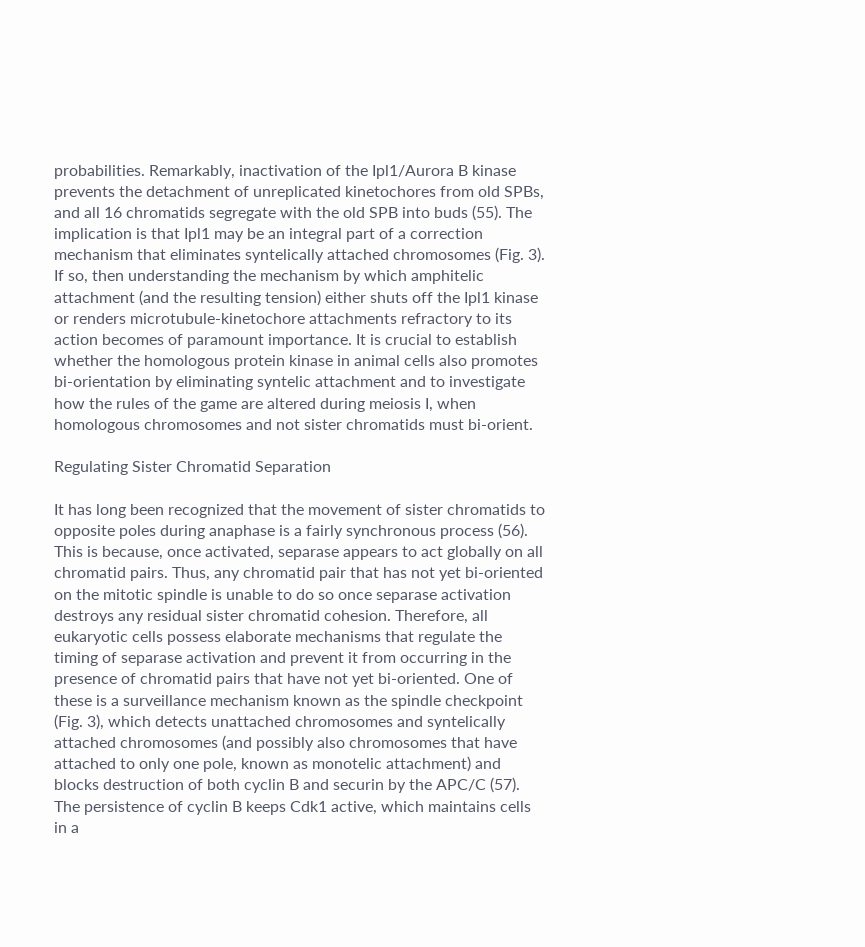probabilities. Remarkably, inactivation of the Ipl1/Aurora B kinase prevents the detachment of unreplicated kinetochores from old SPBs, and all 16 chromatids segregate with the old SPB into buds (55). The implication is that Ipl1 may be an integral part of a correction mechanism that eliminates syntelically attached chromosomes (Fig. 3). If so, then understanding the mechanism by which amphitelic attachment (and the resulting tension) either shuts off the Ipl1 kinase or renders microtubule-kinetochore attachments refractory to its action becomes of paramount importance. It is crucial to establish whether the homologous protein kinase in animal cells also promotes bi-orientation by eliminating syntelic attachment and to investigate how the rules of the game are altered during meiosis I, when homologous chromosomes and not sister chromatids must bi-orient.

Regulating Sister Chromatid Separation

It has long been recognized that the movement of sister chromatids to opposite poles during anaphase is a fairly synchronous process (56). This is because, once activated, separase appears to act globally on all chromatid pairs. Thus, any chromatid pair that has not yet bi-oriented on the mitotic spindle is unable to do so once separase activation destroys any residual sister chromatid cohesion. Therefore, all eukaryotic cells possess elaborate mechanisms that regulate the timing of separase activation and prevent it from occurring in the presence of chromatid pairs that have not yet bi-oriented. One of these is a surveillance mechanism known as the spindle checkpoint (Fig. 3), which detects unattached chromosomes and syntelically attached chromosomes (and possibly also chromosomes that have attached to only one pole, known as monotelic attachment) and blocks destruction of both cyclin B and securin by the APC/C (57). The persistence of cyclin B keeps Cdk1 active, which maintains cells in a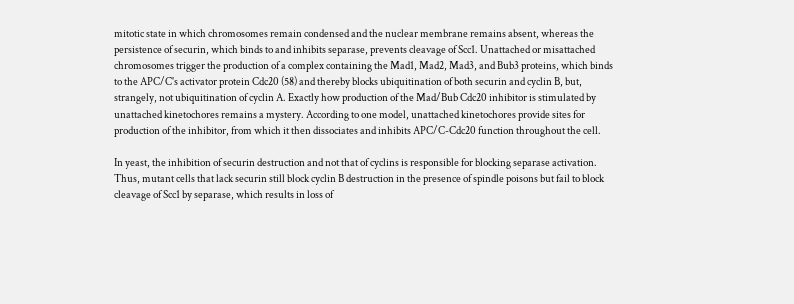mitotic state in which chromosomes remain condensed and the nuclear membrane remains absent, whereas the persistence of securin, which binds to and inhibits separase, prevents cleavage of Scc1. Unattached or misattached chromosomes trigger the production of a complex containing the Mad1, Mad2, Mad3, and Bub3 proteins, which binds to the APC/C's activator protein Cdc20 (58) and thereby blocks ubiquitination of both securin and cyclin B, but, strangely, not ubiquitination of cyclin A. Exactly how production of the Mad/Bub Cdc20 inhibitor is stimulated by unattached kinetochores remains a mystery. According to one model, unattached kinetochores provide sites for production of the inhibitor, from which it then dissociates and inhibits APC/C-Cdc20 function throughout the cell.

In yeast, the inhibition of securin destruction and not that of cyclins is responsible for blocking separase activation. Thus, mutant cells that lack securin still block cyclin B destruction in the presence of spindle poisons but fail to block cleavage of Scc1 by separase, which results in loss of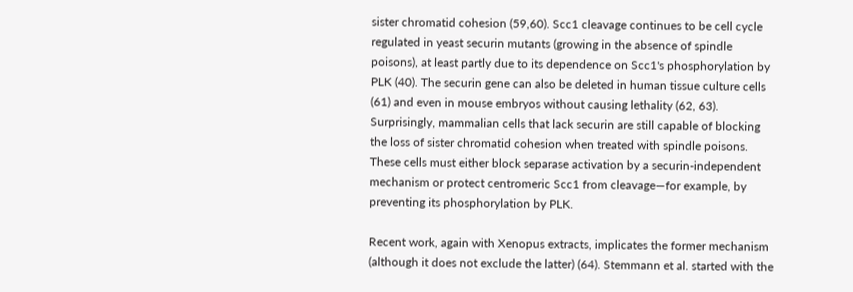sister chromatid cohesion (59,60). Scc1 cleavage continues to be cell cycle regulated in yeast securin mutants (growing in the absence of spindle poisons), at least partly due to its dependence on Scc1's phosphorylation by PLK (40). The securin gene can also be deleted in human tissue culture cells (61) and even in mouse embryos without causing lethality (62, 63). Surprisingly, mammalian cells that lack securin are still capable of blocking the loss of sister chromatid cohesion when treated with spindle poisons. These cells must either block separase activation by a securin-independent mechanism or protect centromeric Scc1 from cleavage—for example, by preventing its phosphorylation by PLK.

Recent work, again with Xenopus extracts, implicates the former mechanism (although it does not exclude the latter) (64). Stemmann et al. started with the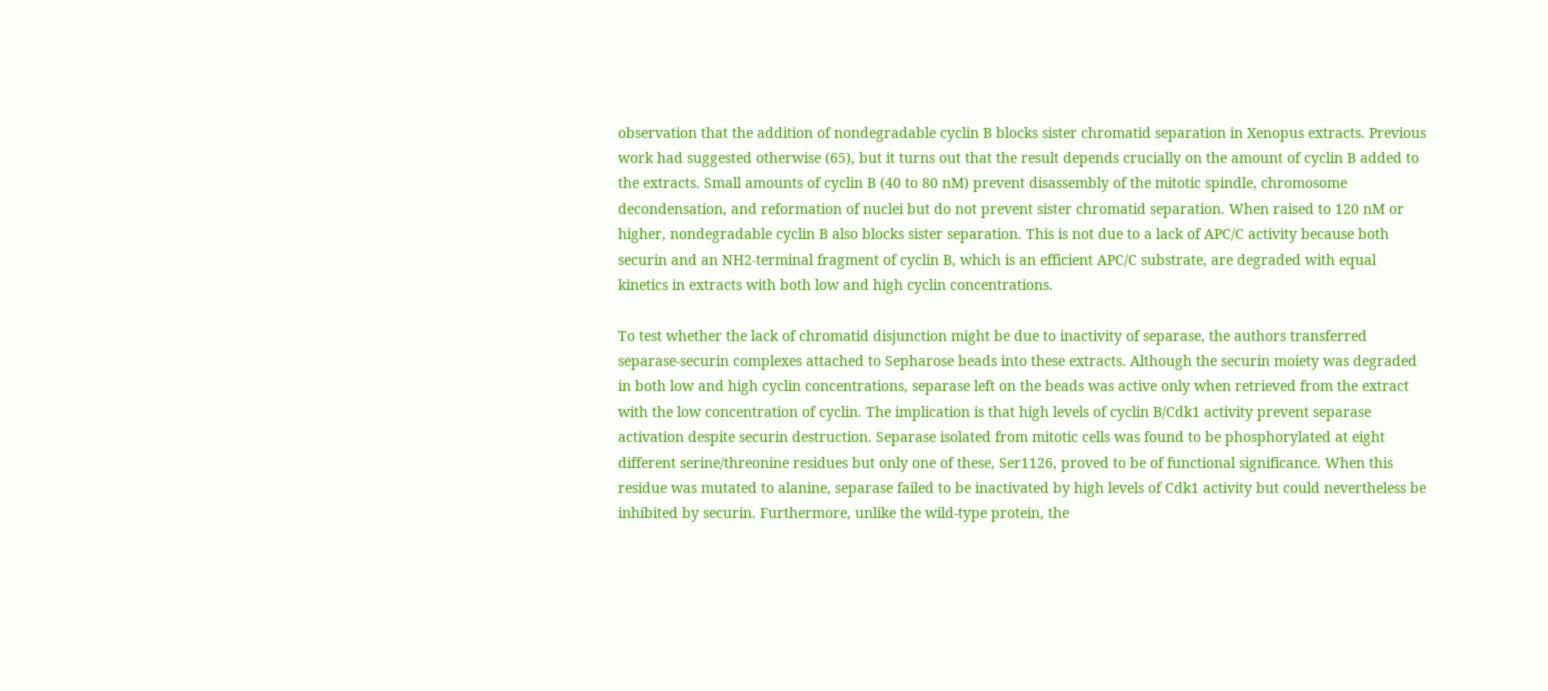observation that the addition of nondegradable cyclin B blocks sister chromatid separation in Xenopus extracts. Previous work had suggested otherwise (65), but it turns out that the result depends crucially on the amount of cyclin B added to the extracts. Small amounts of cyclin B (40 to 80 nM) prevent disassembly of the mitotic spindle, chromosome decondensation, and reformation of nuclei but do not prevent sister chromatid separation. When raised to 120 nM or higher, nondegradable cyclin B also blocks sister separation. This is not due to a lack of APC/C activity because both securin and an NH2-terminal fragment of cyclin B, which is an efficient APC/C substrate, are degraded with equal kinetics in extracts with both low and high cyclin concentrations.

To test whether the lack of chromatid disjunction might be due to inactivity of separase, the authors transferred separase-securin complexes attached to Sepharose beads into these extracts. Although the securin moiety was degraded in both low and high cyclin concentrations, separase left on the beads was active only when retrieved from the extract with the low concentration of cyclin. The implication is that high levels of cyclin B/Cdk1 activity prevent separase activation despite securin destruction. Separase isolated from mitotic cells was found to be phosphorylated at eight different serine/threonine residues but only one of these, Ser1126, proved to be of functional significance. When this residue was mutated to alanine, separase failed to be inactivated by high levels of Cdk1 activity but could nevertheless be inhibited by securin. Furthermore, unlike the wild-type protein, the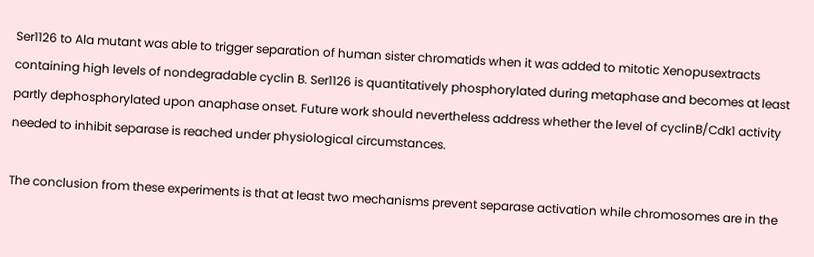Ser1126 to Ala mutant was able to trigger separation of human sister chromatids when it was added to mitotic Xenopusextracts containing high levels of nondegradable cyclin B. Ser1126 is quantitatively phosphorylated during metaphase and becomes at least partly dephosphorylated upon anaphase onset. Future work should nevertheless address whether the level of cyclinB/Cdk1 activity needed to inhibit separase is reached under physiological circumstances.

The conclusion from these experiments is that at least two mechanisms prevent separase activation while chromosomes are in the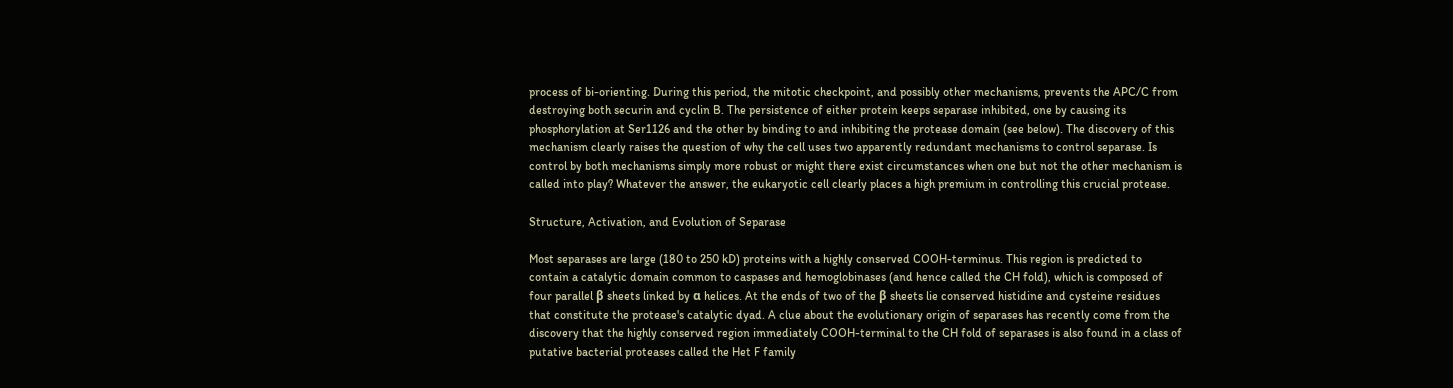process of bi-orienting. During this period, the mitotic checkpoint, and possibly other mechanisms, prevents the APC/C from destroying both securin and cyclin B. The persistence of either protein keeps separase inhibited, one by causing its phosphorylation at Ser1126 and the other by binding to and inhibiting the protease domain (see below). The discovery of this mechanism clearly raises the question of why the cell uses two apparently redundant mechanisms to control separase. Is control by both mechanisms simply more robust or might there exist circumstances when one but not the other mechanism is called into play? Whatever the answer, the eukaryotic cell clearly places a high premium in controlling this crucial protease.

Structure, Activation, and Evolution of Separase

Most separases are large (180 to 250 kD) proteins with a highly conserved COOH-terminus. This region is predicted to contain a catalytic domain common to caspases and hemoglobinases (and hence called the CH fold), which is composed of four parallel β sheets linked by α helices. At the ends of two of the β sheets lie conserved histidine and cysteine residues that constitute the protease's catalytic dyad. A clue about the evolutionary origin of separases has recently come from the discovery that the highly conserved region immediately COOH-terminal to the CH fold of separases is also found in a class of putative bacterial proteases called the Het F family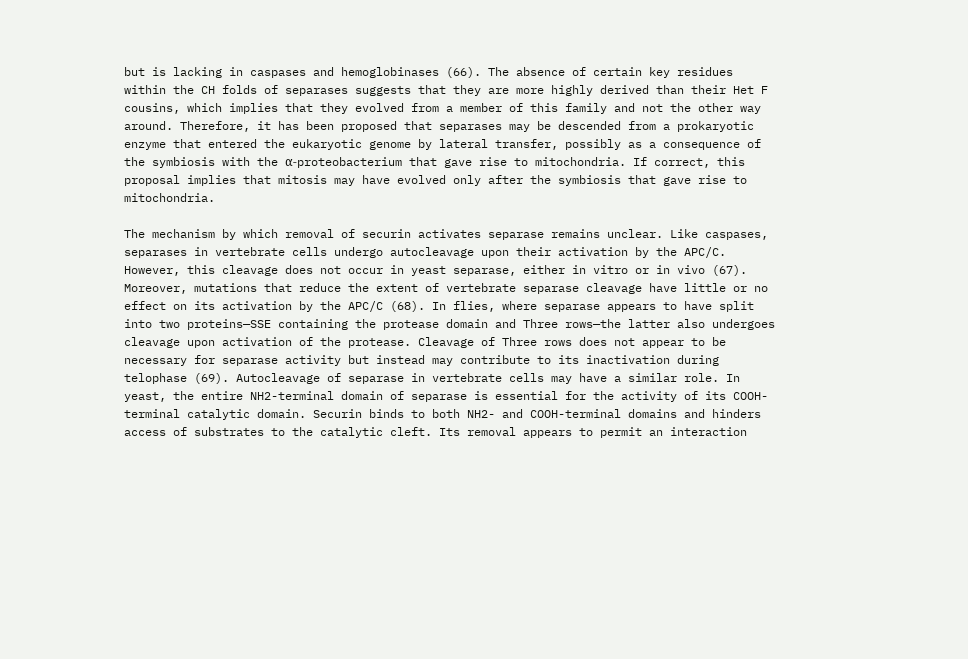but is lacking in caspases and hemoglobinases (66). The absence of certain key residues within the CH folds of separases suggests that they are more highly derived than their Het F cousins, which implies that they evolved from a member of this family and not the other way around. Therefore, it has been proposed that separases may be descended from a prokaryotic enzyme that entered the eukaryotic genome by lateral transfer, possibly as a consequence of the symbiosis with the α-proteobacterium that gave rise to mitochondria. If correct, this proposal implies that mitosis may have evolved only after the symbiosis that gave rise to mitochondria.

The mechanism by which removal of securin activates separase remains unclear. Like caspases, separases in vertebrate cells undergo autocleavage upon their activation by the APC/C. However, this cleavage does not occur in yeast separase, either in vitro or in vivo (67). Moreover, mutations that reduce the extent of vertebrate separase cleavage have little or no effect on its activation by the APC/C (68). In flies, where separase appears to have split into two proteins—SSE containing the protease domain and Three rows—the latter also undergoes cleavage upon activation of the protease. Cleavage of Three rows does not appear to be necessary for separase activity but instead may contribute to its inactivation during telophase (69). Autocleavage of separase in vertebrate cells may have a similar role. In yeast, the entire NH2-terminal domain of separase is essential for the activity of its COOH-terminal catalytic domain. Securin binds to both NH2- and COOH-terminal domains and hinders access of substrates to the catalytic cleft. Its removal appears to permit an interaction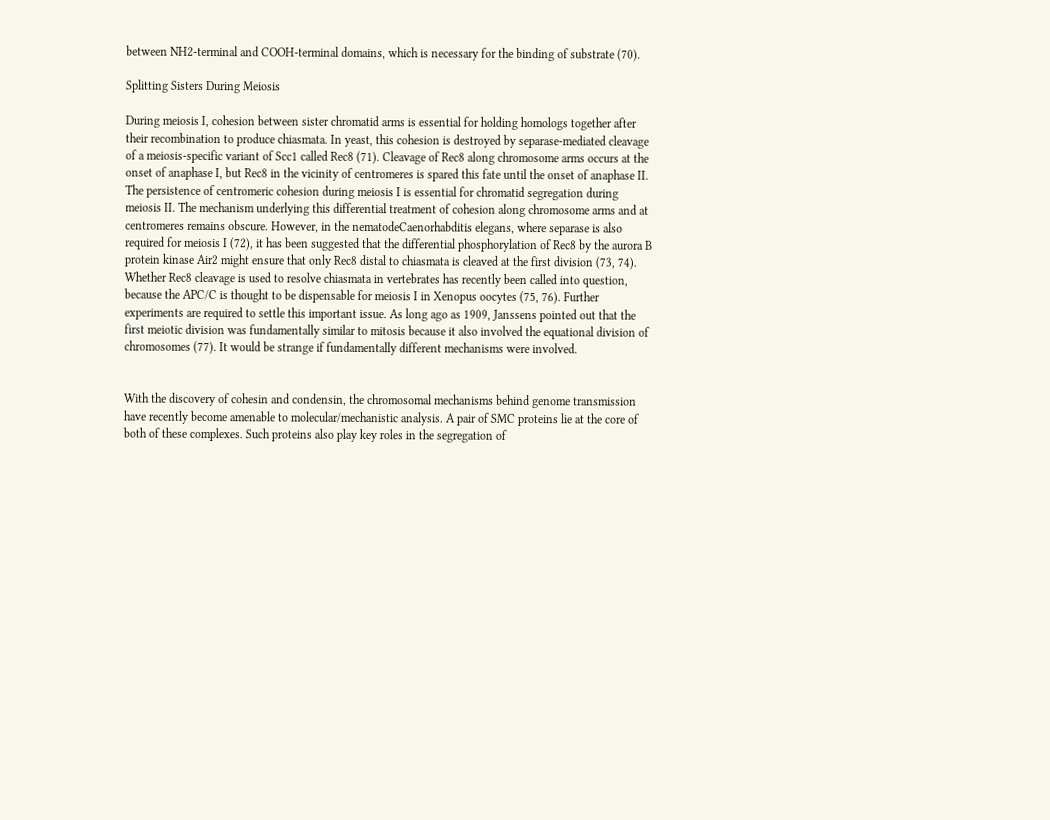between NH2-terminal and COOH-terminal domains, which is necessary for the binding of substrate (70).

Splitting Sisters During Meiosis

During meiosis I, cohesion between sister chromatid arms is essential for holding homologs together after their recombination to produce chiasmata. In yeast, this cohesion is destroyed by separase-mediated cleavage of a meiosis-specific variant of Scc1 called Rec8 (71). Cleavage of Rec8 along chromosome arms occurs at the onset of anaphase I, but Rec8 in the vicinity of centromeres is spared this fate until the onset of anaphase II. The persistence of centromeric cohesion during meiosis I is essential for chromatid segregation during meiosis II. The mechanism underlying this differential treatment of cohesion along chromosome arms and at centromeres remains obscure. However, in the nematodeCaenorhabditis elegans, where separase is also required for meiosis I (72), it has been suggested that the differential phosphorylation of Rec8 by the aurora B protein kinase Air2 might ensure that only Rec8 distal to chiasmata is cleaved at the first division (73, 74). Whether Rec8 cleavage is used to resolve chiasmata in vertebrates has recently been called into question, because the APC/C is thought to be dispensable for meiosis I in Xenopus oocytes (75, 76). Further experiments are required to settle this important issue. As long ago as 1909, Janssens pointed out that the first meiotic division was fundamentally similar to mitosis because it also involved the equational division of chromosomes (77). It would be strange if fundamentally different mechanisms were involved.


With the discovery of cohesin and condensin, the chromosomal mechanisms behind genome transmission have recently become amenable to molecular/mechanistic analysis. A pair of SMC proteins lie at the core of both of these complexes. Such proteins also play key roles in the segregation of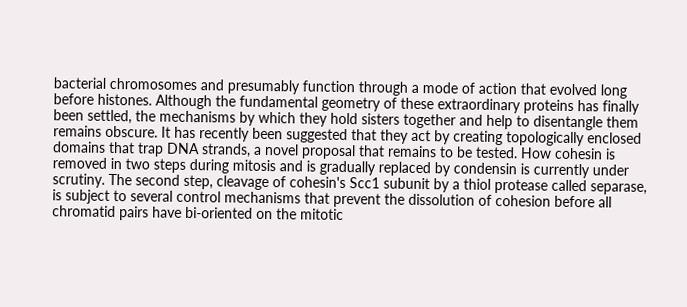bacterial chromosomes and presumably function through a mode of action that evolved long before histones. Although the fundamental geometry of these extraordinary proteins has finally been settled, the mechanisms by which they hold sisters together and help to disentangle them remains obscure. It has recently been suggested that they act by creating topologically enclosed domains that trap DNA strands, a novel proposal that remains to be tested. How cohesin is removed in two steps during mitosis and is gradually replaced by condensin is currently under scrutiny. The second step, cleavage of cohesin's Scc1 subunit by a thiol protease called separase, is subject to several control mechanisms that prevent the dissolution of cohesion before all chromatid pairs have bi-oriented on the mitotic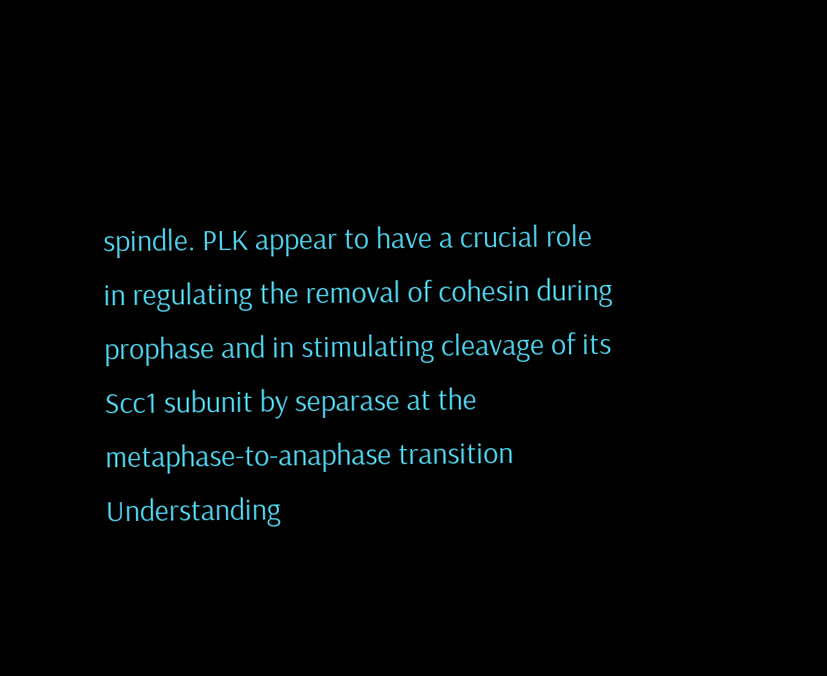spindle. PLK appear to have a crucial role in regulating the removal of cohesin during prophase and in stimulating cleavage of its Scc1 subunit by separase at the metaphase-to-anaphase transition Understanding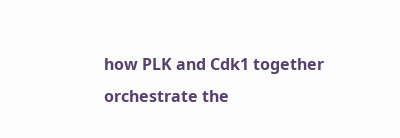how PLK and Cdk1 together orchestrate the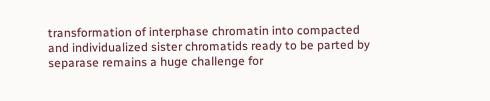transformation of interphase chromatin into compacted and individualized sister chromatids ready to be parted by separase remains a huge challenge for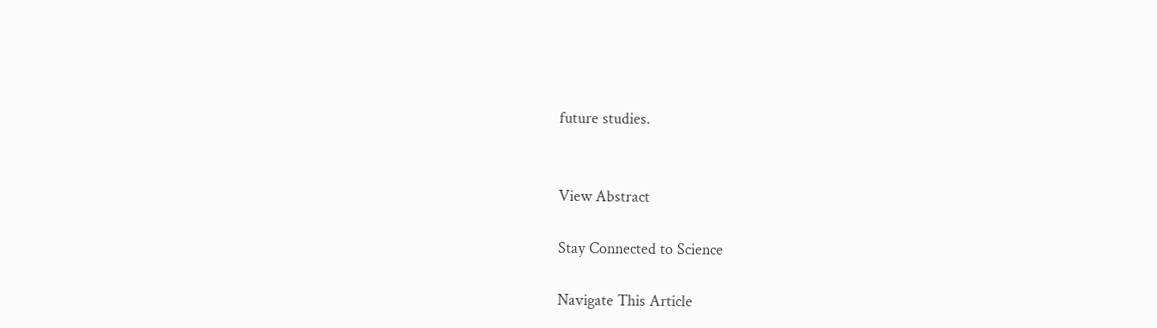future studies.


View Abstract

Stay Connected to Science

Navigate This Article